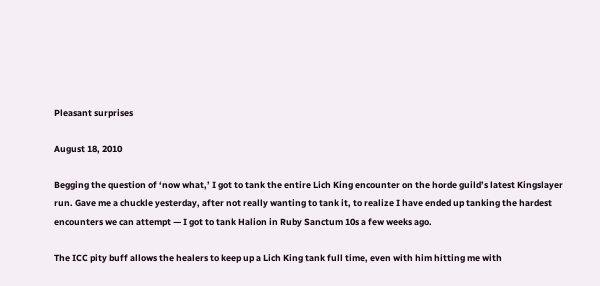Pleasant surprises

August 18, 2010

Begging the question of ‘now what,’ I got to tank the entire Lich King encounter on the horde guild’s latest Kingslayer run. Gave me a chuckle yesterday, after not really wanting to tank it, to realize I have ended up tanking the hardest encounters we can attempt — I got to tank Halion in Ruby Sanctum 10s a few weeks ago.

The ICC pity buff allows the healers to keep up a Lich King tank full time, even with him hitting me with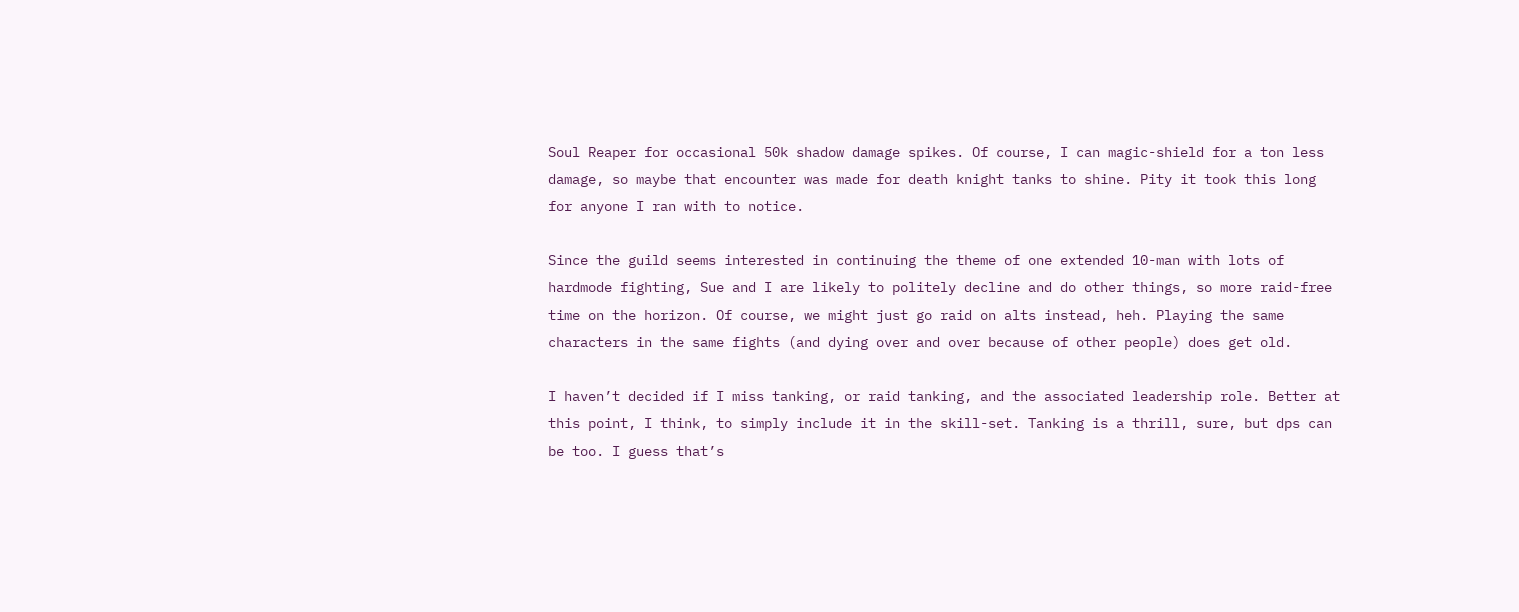Soul Reaper for occasional 50k shadow damage spikes. Of course, I can magic-shield for a ton less damage, so maybe that encounter was made for death knight tanks to shine. Pity it took this long for anyone I ran with to notice.

Since the guild seems interested in continuing the theme of one extended 10-man with lots of hardmode fighting, Sue and I are likely to politely decline and do other things, so more raid-free time on the horizon. Of course, we might just go raid on alts instead, heh. Playing the same characters in the same fights (and dying over and over because of other people) does get old.

I haven’t decided if I miss tanking, or raid tanking, and the associated leadership role. Better at this point, I think, to simply include it in the skill-set. Tanking is a thrill, sure, but dps can be too. I guess that’s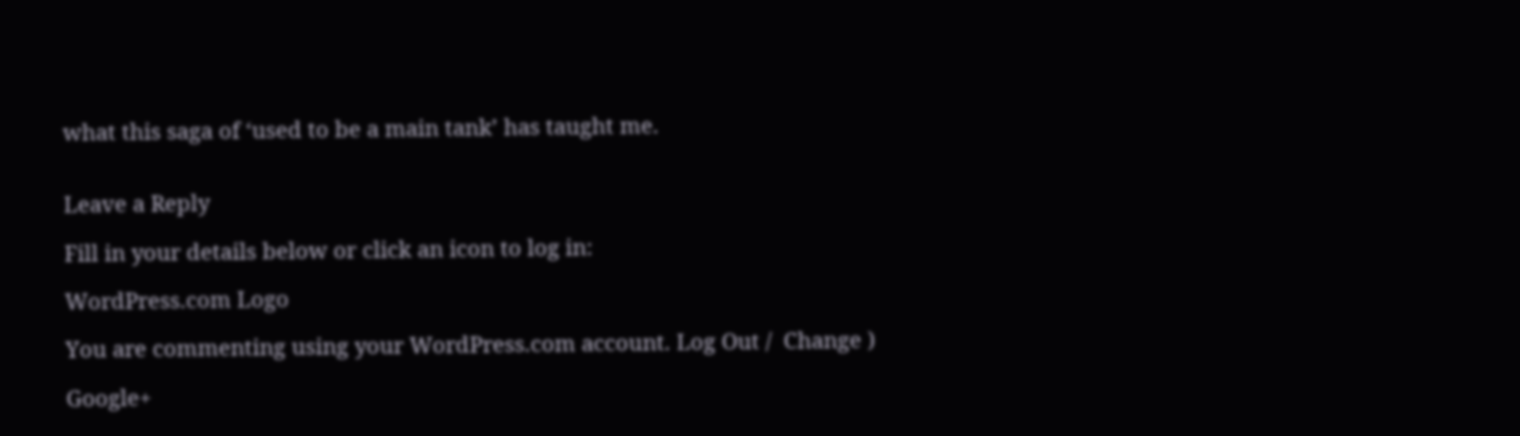what this saga of ‘used to be a main tank’ has taught me.


Leave a Reply

Fill in your details below or click an icon to log in:

WordPress.com Logo

You are commenting using your WordPress.com account. Log Out /  Change )

Google+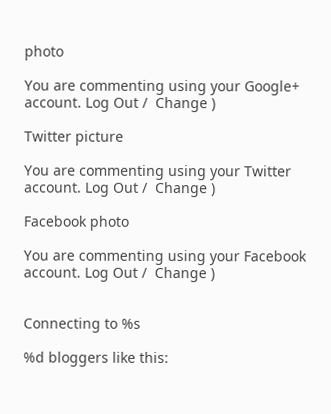photo

You are commenting using your Google+ account. Log Out /  Change )

Twitter picture

You are commenting using your Twitter account. Log Out /  Change )

Facebook photo

You are commenting using your Facebook account. Log Out /  Change )


Connecting to %s

%d bloggers like this: